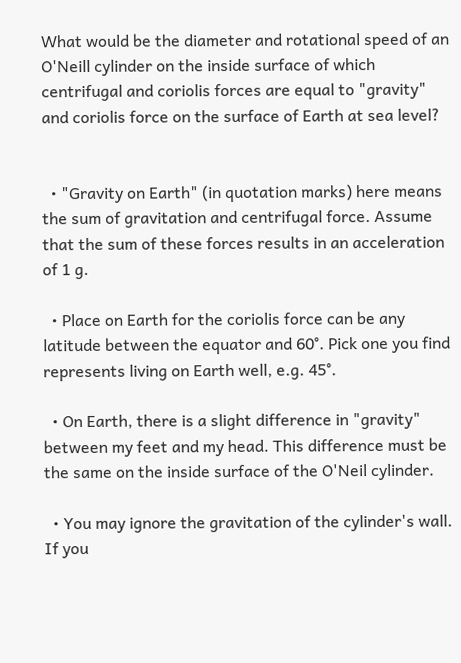What would be the diameter and rotational speed of an O'Neill cylinder on the inside surface of which centrifugal and coriolis forces are equal to "gravity" and coriolis force on the surface of Earth at sea level?


  • "Gravity on Earth" (in quotation marks) here means the sum of gravitation and centrifugal force. Assume that the sum of these forces results in an acceleration of 1 g.

  • Place on Earth for the coriolis force can be any latitude between the equator and 60°. Pick one you find represents living on Earth well, e.g. 45°.

  • On Earth, there is a slight difference in "gravity" between my feet and my head. This difference must be the same on the inside surface of the O'Neil cylinder.

  • You may ignore the gravitation of the cylinder's wall. If you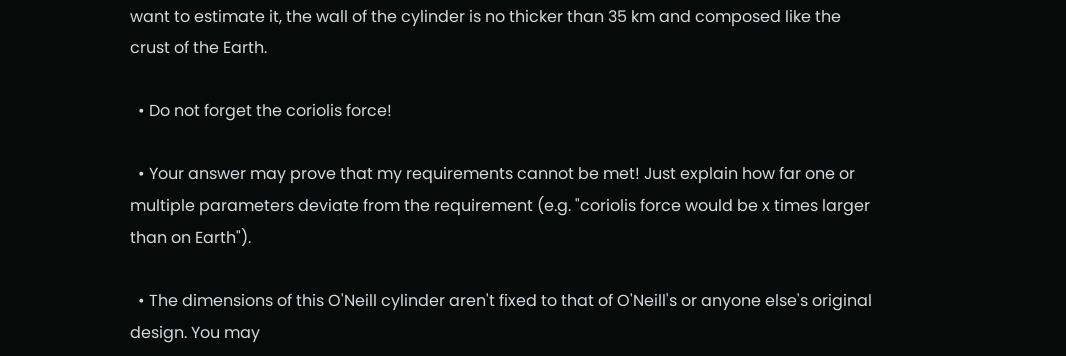want to estimate it, the wall of the cylinder is no thicker than 35 km and composed like the crust of the Earth.

  • Do not forget the coriolis force!

  • Your answer may prove that my requirements cannot be met! Just explain how far one or multiple parameters deviate from the requirement (e.g. "coriolis force would be x times larger than on Earth").

  • The dimensions of this O'Neill cylinder aren't fixed to that of O'Neill's or anyone else's original design. You may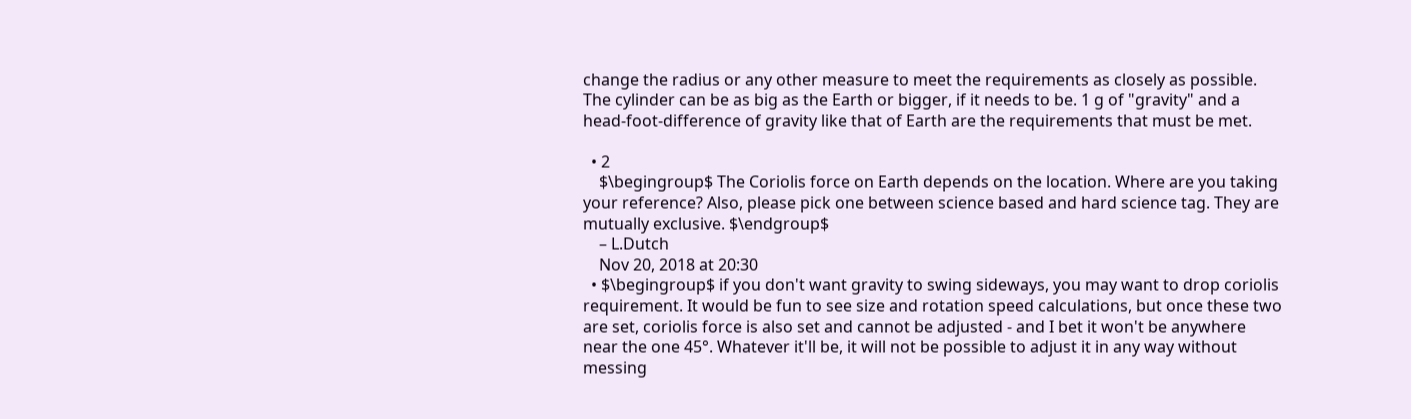change the radius or any other measure to meet the requirements as closely as possible. The cylinder can be as big as the Earth or bigger, if it needs to be. 1 g of "gravity" and a head-foot-difference of gravity like that of Earth are the requirements that must be met.

  • 2
    $\begingroup$ The Coriolis force on Earth depends on the location. Where are you taking your reference? Also, please pick one between science based and hard science tag. They are mutually exclusive. $\endgroup$
    – L.Dutch
    Nov 20, 2018 at 20:30
  • $\begingroup$ if you don't want gravity to swing sideways, you may want to drop coriolis requirement. It would be fun to see size and rotation speed calculations, but once these two are set, coriolis force is also set and cannot be adjusted - and I bet it won't be anywhere near the one 45°. Whatever it'll be, it will not be possible to adjust it in any way without messing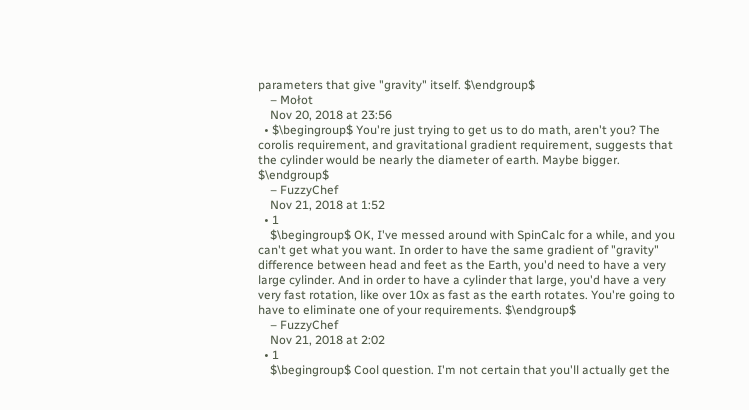parameters that give "gravity" itself. $\endgroup$
    – Mołot
    Nov 20, 2018 at 23:56
  • $\begingroup$ You're just trying to get us to do math, aren't you? The corolis requirement, and gravitational gradient requirement, suggests that the cylinder would be nearly the diameter of earth. Maybe bigger. $\endgroup$
    – FuzzyChef
    Nov 21, 2018 at 1:52
  • 1
    $\begingroup$ OK, I've messed around with SpinCalc for a while, and you can't get what you want. In order to have the same gradient of "gravity" difference between head and feet as the Earth, you'd need to have a very large cylinder. And in order to have a cylinder that large, you'd have a very very fast rotation, like over 10x as fast as the earth rotates. You're going to have to eliminate one of your requirements. $\endgroup$
    – FuzzyChef
    Nov 21, 2018 at 2:02
  • 1
    $\begingroup$ Cool question. I'm not certain that you'll actually get the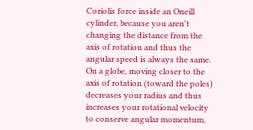Coriolis force inside an Oneill cylinder, because you aren't changing the distance from the axis of rotation and thus the angular speed is always the same. On a globe, moving closer to the axis of rotation (toward the poles) decreases your radius and thus increases your rotational velocity to conserve angular momentum,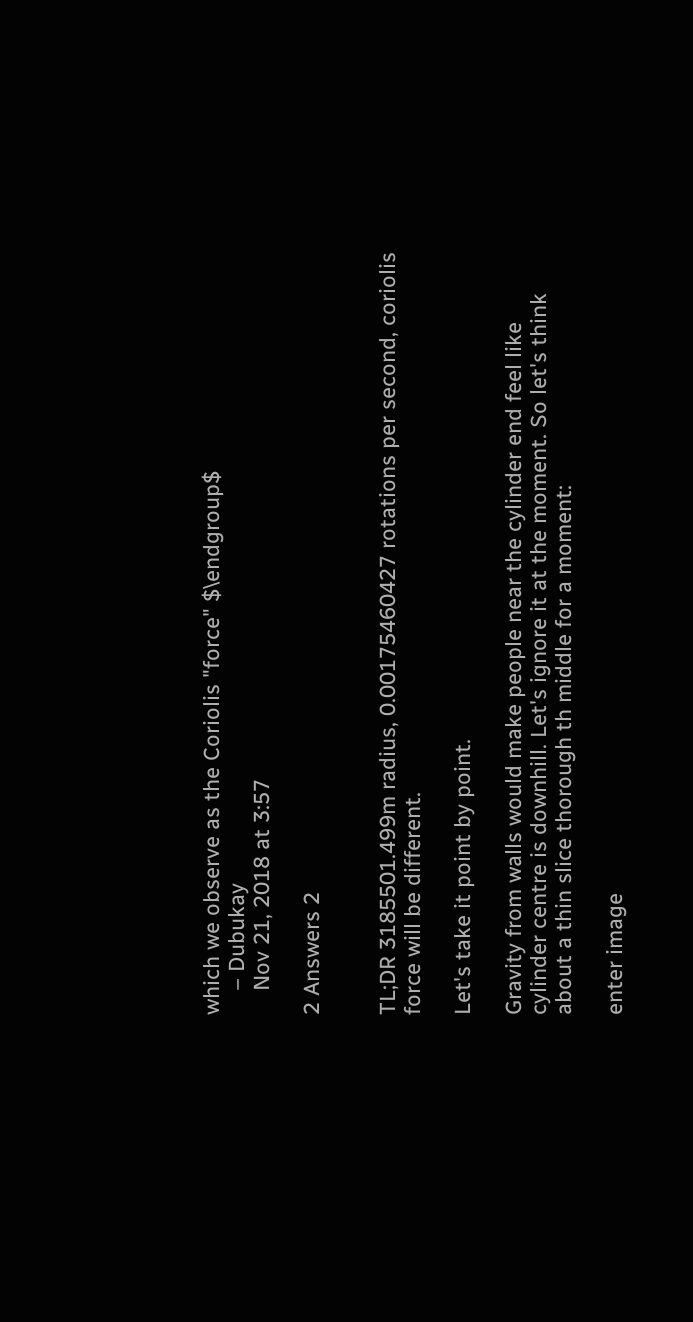which we observe as the Coriolis "force" $\endgroup$
    – Dubukay
    Nov 21, 2018 at 3:57

2 Answers 2


TL;DR 3185501.499m radius, 0.00175460427 rotations per second, coriolis force will be different.

Let's take it point by point.

Gravity from walls would make people near the cylinder end feel like cylinder centre is downhill. Let's ignore it at the moment. So let's think about a thin slice thorough th middle for a moment:

enter image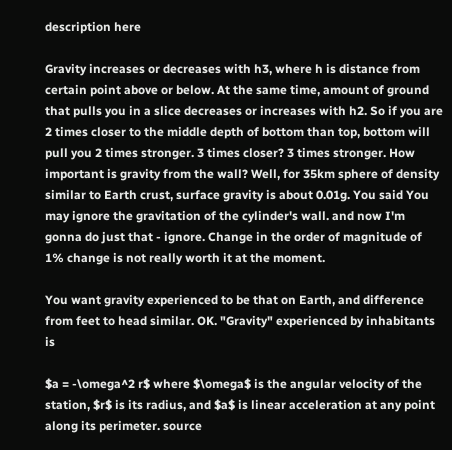description here

Gravity increases or decreases with h3, where h is distance from certain point above or below. At the same time, amount of ground that pulls you in a slice decreases or increases with h2. So if you are 2 times closer to the middle depth of bottom than top, bottom will pull you 2 times stronger. 3 times closer? 3 times stronger. How important is gravity from the wall? Well, for 35km sphere of density similar to Earth crust, surface gravity is about 0.01g. You said You may ignore the gravitation of the cylinder's wall. and now I'm gonna do just that - ignore. Change in the order of magnitude of 1% change is not really worth it at the moment.

You want gravity experienced to be that on Earth, and difference from feet to head similar. OK. "Gravity" experienced by inhabitants is

$a = -\omega^2 r$ where $\omega$ is the angular velocity of the station, $r$ is its radius, and $a$ is linear acceleration at any point along its perimeter. source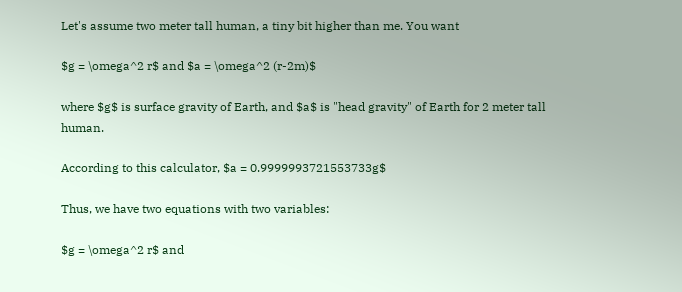Let's assume two meter tall human, a tiny bit higher than me. You want

$g = \omega^2 r$ and $a = \omega^2 (r-2m)$

where $g$ is surface gravity of Earth, and $a$ is "head gravity" of Earth for 2 meter tall human.

According to this calculator, $a = 0.9999993721553733g$

Thus, we have two equations with two variables:

$g = \omega^2 r$ and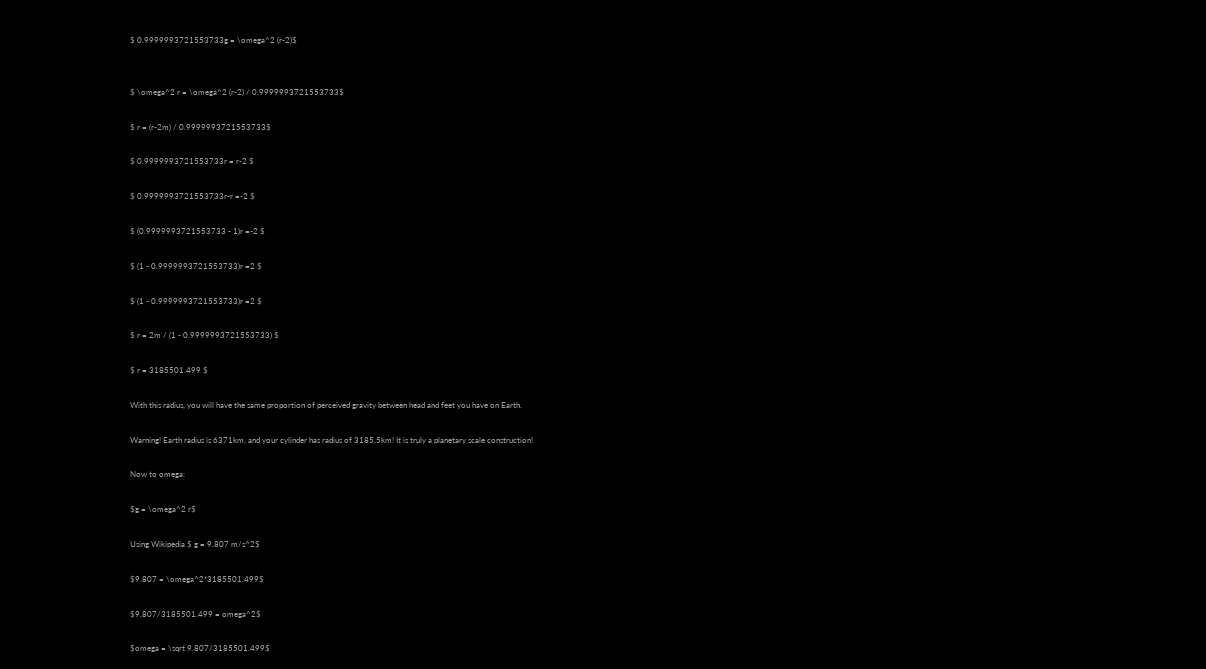$ 0.9999993721553733g = \omega^2 (r-2)$


$ \omega^2 r = \omega^2 (r-2) / 0.9999993721553733$

$ r = (r-2m) / 0.9999993721553733$

$ 0.9999993721553733r = r-2 $

$ 0.9999993721553733r-r =-2 $

$ (0.9999993721553733 - 1)r =-2 $

$ (1 - 0.9999993721553733)r =2 $

$ (1 - 0.9999993721553733)r =2 $

$ r = 2m / (1 - 0.9999993721553733) $

$ r = 3185501.499 $

With this radius, you will have the same proportion of perceived gravity between head and feet you have on Earth.

Warning! Earth radius is 6371km, and your cylinder has radius of 3185.5km! It is truly a planetary scale construction!

Now to omega:

$g = \omega^2 r$

Using Wikipedia $ g = 9.807 m/s^2$

$9.807 = \omega^2*3185501.499$

$9.807/3185501.499 = omega^2$

$omega = \sqrt 9.807/3185501.499$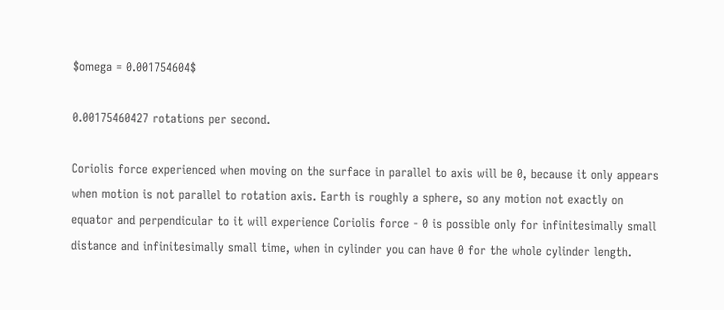$omega = 0.001754604$

0.00175460427 rotations per second.

Coriolis force experienced when moving on the surface in parallel to axis will be 0, because it only appears when motion is not parallel to rotation axis. Earth is roughly a sphere, so any motion not exactly on equator and perpendicular to it will experience Coriolis force - 0 is possible only for infinitesimally small distance and infinitesimally small time, when in cylinder you can have 0 for the whole cylinder length.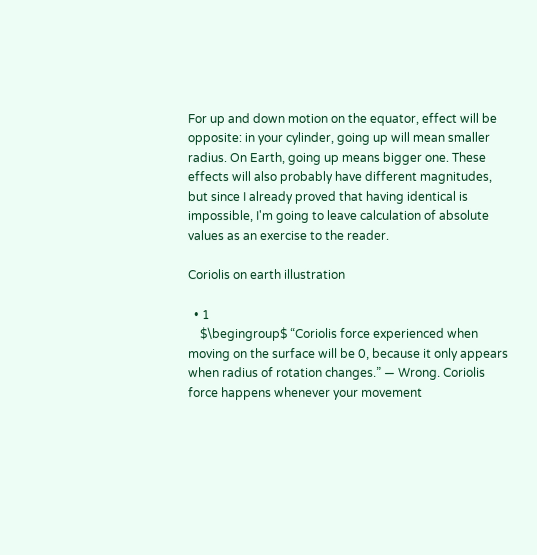For up and down motion on the equator, effect will be opposite: in your cylinder, going up will mean smaller radius. On Earth, going up means bigger one. These effects will also probably have different magnitudes, but since I already proved that having identical is impossible, I'm going to leave calculation of absolute values as an exercise to the reader.

Coriolis on earth illustration

  • 1
    $\begingroup$ “Coriolis force experienced when moving on the surface will be 0, because it only appears when radius of rotation changes.” — Wrong. Coriolis force happens whenever your movement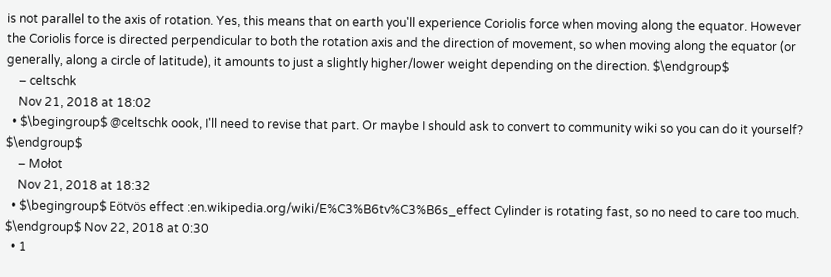is not parallel to the axis of rotation. Yes, this means that on earth you'll experience Coriolis force when moving along the equator. However the Coriolis force is directed perpendicular to both the rotation axis and the direction of movement, so when moving along the equator (or generally, along a circle of latitude), it amounts to just a slightly higher/lower weight depending on the direction. $\endgroup$
    – celtschk
    Nov 21, 2018 at 18:02
  • $\begingroup$ @celtschk oook, I'll need to revise that part. Or maybe I should ask to convert to community wiki so you can do it yourself? $\endgroup$
    – Mołot
    Nov 21, 2018 at 18:32
  • $\begingroup$ Eötvös effect :en.wikipedia.org/wiki/E%C3%B6tv%C3%B6s_effect Cylinder is rotating fast, so no need to care too much. $\endgroup$ Nov 22, 2018 at 0:30
  • 1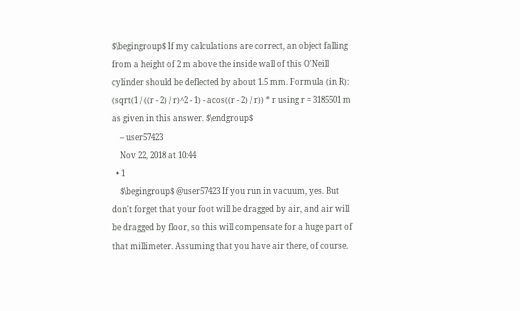$\begingroup$ If my calculations are correct, an object falling from a height of 2 m above the inside wall of this O'Neill cylinder should be deflected by about 1.5 mm. Formula (in R): (sqrt(1 / ((r - 2) / r)^2 - 1) - acos((r - 2) / r)) * r using r = 3185501 m as given in this answer. $\endgroup$
    – user57423
    Nov 22, 2018 at 10:44
  • 1
    $\begingroup$ @user57423 If you run in vacuum, yes. But don't forget that your foot will be dragged by air, and air will be dragged by floor, so this will compensate for a huge part of that millimeter. Assuming that you have air there, of course.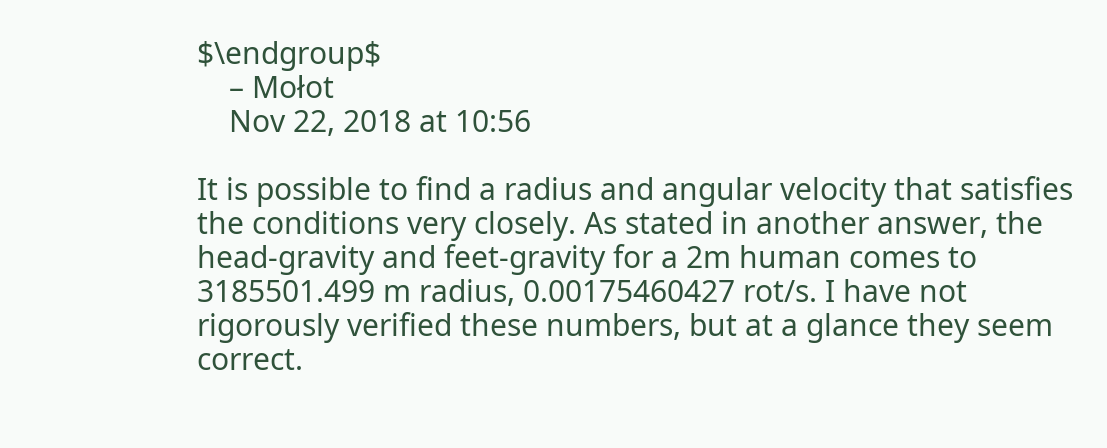$\endgroup$
    – Mołot
    Nov 22, 2018 at 10:56

It is possible to find a radius and angular velocity that satisfies the conditions very closely. As stated in another answer, the head-gravity and feet-gravity for a 2m human comes to 3185501.499 m radius, 0.00175460427 rot/s. I have not rigorously verified these numbers, but at a glance they seem correct.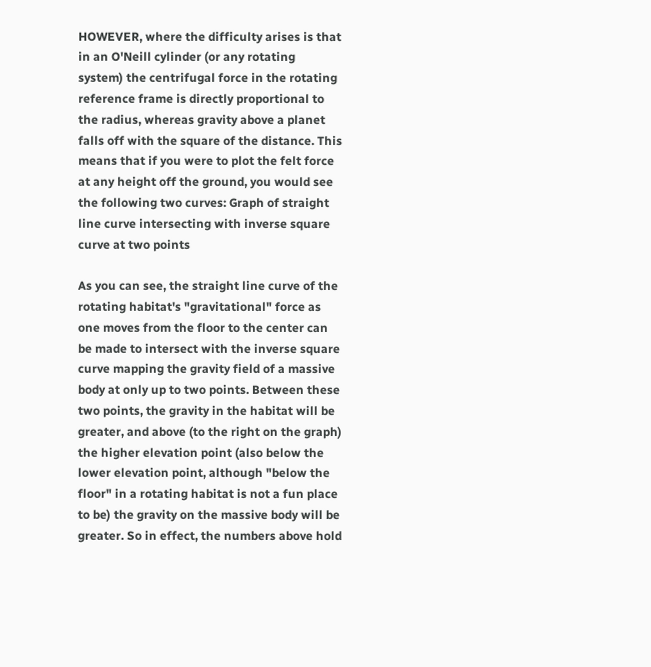HOWEVER, where the difficulty arises is that in an O'Neill cylinder (or any rotating system) the centrifugal force in the rotating reference frame is directly proportional to the radius, whereas gravity above a planet falls off with the square of the distance. This means that if you were to plot the felt force at any height off the ground, you would see the following two curves: Graph of straight line curve intersecting with inverse square curve at two points

As you can see, the straight line curve of the rotating habitat's "gravitational" force as one moves from the floor to the center can be made to intersect with the inverse square curve mapping the gravity field of a massive body at only up to two points. Between these two points, the gravity in the habitat will be greater, and above (to the right on the graph) the higher elevation point (also below the lower elevation point, although "below the floor" in a rotating habitat is not a fun place to be) the gravity on the massive body will be greater. So in effect, the numbers above hold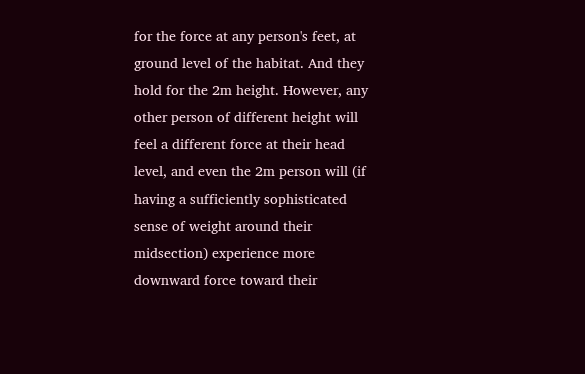for the force at any person's feet, at ground level of the habitat. And they hold for the 2m height. However, any other person of different height will feel a different force at their head level, and even the 2m person will (if having a sufficiently sophisticated sense of weight around their midsection) experience more downward force toward their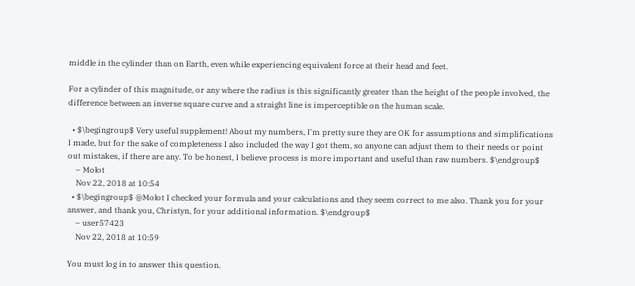middle in the cylinder than on Earth, even while experiencing equivalent force at their head and feet.

For a cylinder of this magnitude, or any where the radius is this significantly greater than the height of the people involved, the difference between an inverse square curve and a straight line is imperceptible on the human scale.

  • $\begingroup$ Very useful supplement! About my numbers, I'm pretty sure they are OK for assumptions and simplifications I made, but for the sake of completeness I also included the way I got them, so anyone can adjust them to their needs or point out mistakes, if there are any. To be honest, I believe process is more important and useful than raw numbers. $\endgroup$
    – Mołot
    Nov 22, 2018 at 10:54
  • $\begingroup$ @Mołot I checked your formula and your calculations and they seem correct to me also. Thank you for your answer, and thank you, Christyn, for your additional information. $\endgroup$
    – user57423
    Nov 22, 2018 at 10:59

You must log in to answer this question.